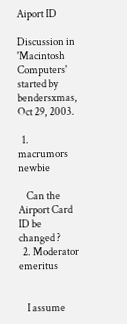Aiport ID

Discussion in 'Macintosh Computers' started by bendersxmas, Oct 29, 2003.

  1. macrumors newbie

    Can the Airport Card ID be changed ?
  2. Moderator emeritus


    I assume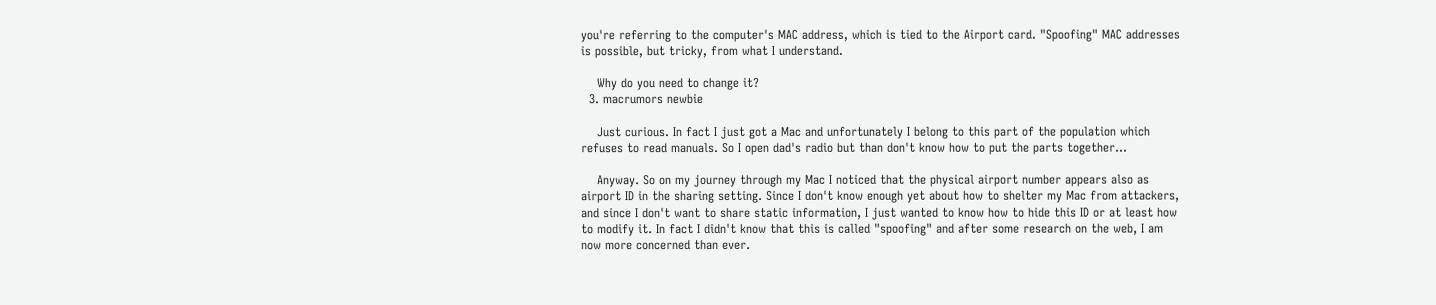you're referring to the computer's MAC address, which is tied to the Airport card. "Spoofing" MAC addresses is possible, but tricky, from what I understand.

    Why do you need to change it?
  3. macrumors newbie

    Just curious. In fact I just got a Mac and unfortunately I belong to this part of the population which refuses to read manuals. So I open dad's radio but than don't know how to put the parts together...

    Anyway. So on my journey through my Mac I noticed that the physical airport number appears also as airport ID in the sharing setting. Since I don't know enough yet about how to shelter my Mac from attackers, and since I don't want to share static information, I just wanted to know how to hide this ID or at least how to modify it. In fact I didn't know that this is called "spoofing" and after some research on the web, I am now more concerned than ever.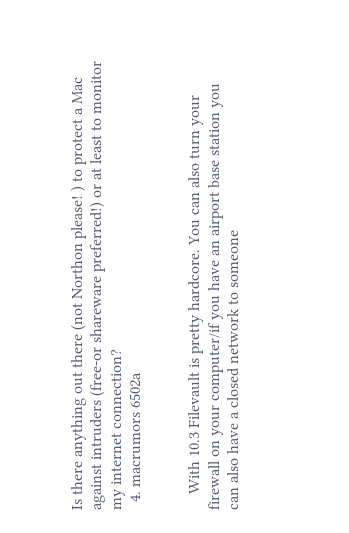Is there anything out there (not Northon please! ) to protect a Mac against intruders (free-or shareware preferred!) or at least to monitor my internet connection?
  4. macrumors 6502a


    With 10.3 Filevault is pretty hardcore. You can also turn your firewall on your computer/if you have an airport base station you can also have a closed network to someone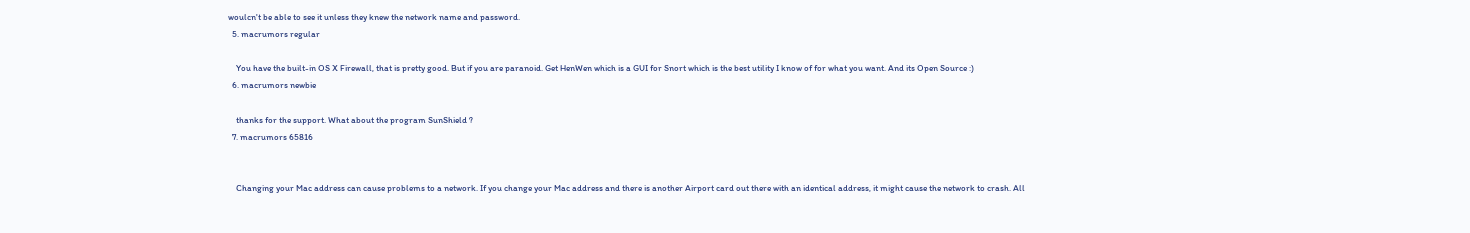woulcn't be able to see it unless they knew the network name and password.
  5. macrumors regular

    You have the built-in OS X Firewall, that is pretty good. But if you are paranoid. Get HenWen which is a GUI for Snort which is the best utility I know of for what you want. And its Open Source :)
  6. macrumors newbie

    thanks for the support. What about the program SunShield ?
  7. macrumors 65816


    Changing your Mac address can cause problems to a network. If you change your Mac address and there is another Airport card out there with an identical address, it might cause the network to crash. All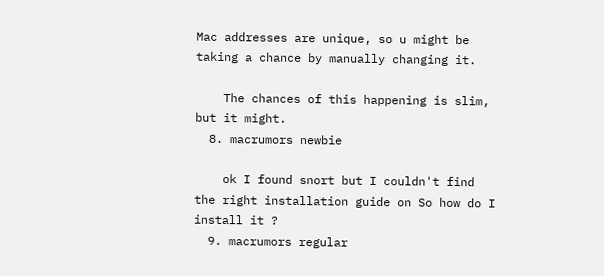Mac addresses are unique, so u might be taking a chance by manually changing it.

    The chances of this happening is slim, but it might.
  8. macrumors newbie

    ok I found snort but I couldn't find the right installation guide on So how do I install it ?
  9. macrumors regular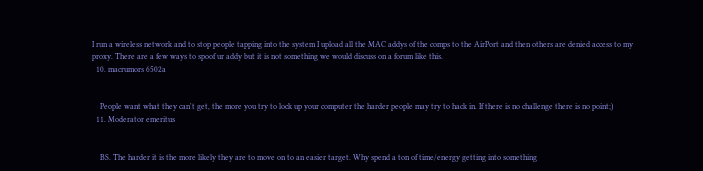I run a wireless network and to stop people tapping into the system I upload all the MAC addys of the comps to the AirPort and then others are denied access to my proxy. There are a few ways to spoof ur addy but it is not something we would discuss on a forum like this.
  10. macrumors 6502a


    People want what they can't get, the more you try to lock up your computer the harder people may try to hack in. If there is no challenge there is no point;)
  11. Moderator emeritus


    BS. The harder it is the more likely they are to move on to an easier target. Why spend a ton of time/energy getting into something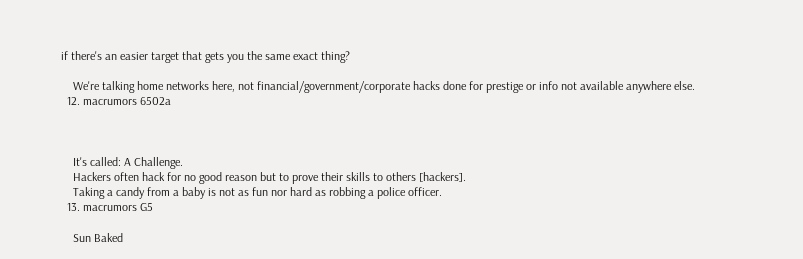if there's an easier target that gets you the same exact thing?

    We're talking home networks here, not financial/government/corporate hacks done for prestige or info not available anywhere else.
  12. macrumors 6502a



    It's called: A Challenge.
    Hackers often hack for no good reason but to prove their skills to others [hackers].
    Taking a candy from a baby is not as fun nor hard as robbing a police officer.
  13. macrumors G5

    Sun Baked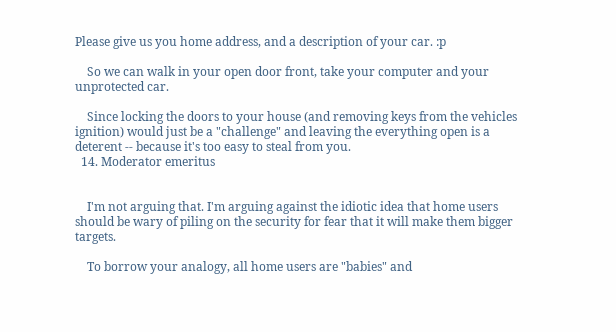Please give us you home address, and a description of your car. :p

    So we can walk in your open door front, take your computer and your unprotected car.

    Since locking the doors to your house (and removing keys from the vehicles ignition) would just be a "challenge" and leaving the everything open is a deterent -- because it's too easy to steal from you.
  14. Moderator emeritus


    I'm not arguing that. I'm arguing against the idiotic idea that home users should be wary of piling on the security for fear that it will make them bigger targets.

    To borrow your analogy, all home users are "babies" and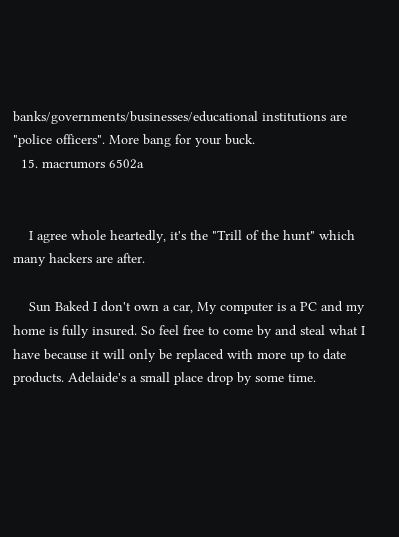banks/governments/businesses/educational institutions are "police officers". More bang for your buck.
  15. macrumors 6502a


    I agree whole heartedly, it's the "Trill of the hunt" which many hackers are after.

    Sun Baked I don't own a car, My computer is a PC and my home is fully insured. So feel free to come by and steal what I have because it will only be replaced with more up to date products. Adelaide's a small place drop by some time.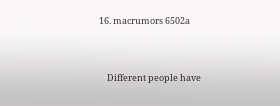16. macrumors 6502a


    Different people have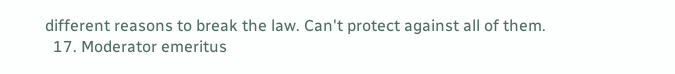different reasons to break the law. Can't protect against all of them.
  17. Moderator emeritus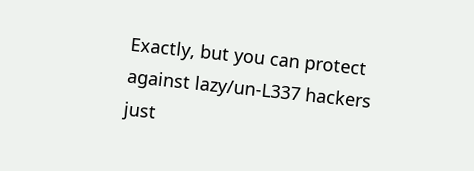Exactly, but you can protect against lazy/un-L337 hackers just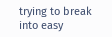trying to break into easy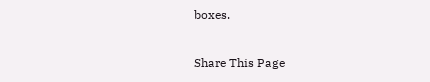boxes.

Share This Page